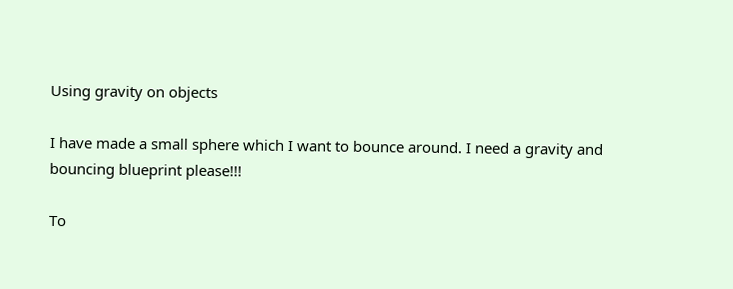Using gravity on objects

I have made a small sphere which I want to bounce around. I need a gravity and bouncing blueprint please!!!

To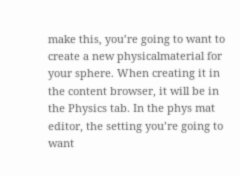make this, you’re going to want to create a new physicalmaterial for your sphere. When creating it in the content browser, it will be in the Physics tab. In the phys mat editor, the setting you’re going to want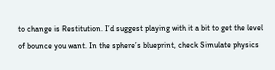to change is Restitution. I’d suggest playing with it a bit to get the level of bounce you want. In the sphere’s blueprint, check Simulate physics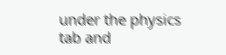under the physics tab and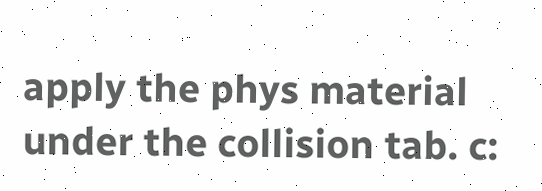apply the phys material under the collision tab. c: